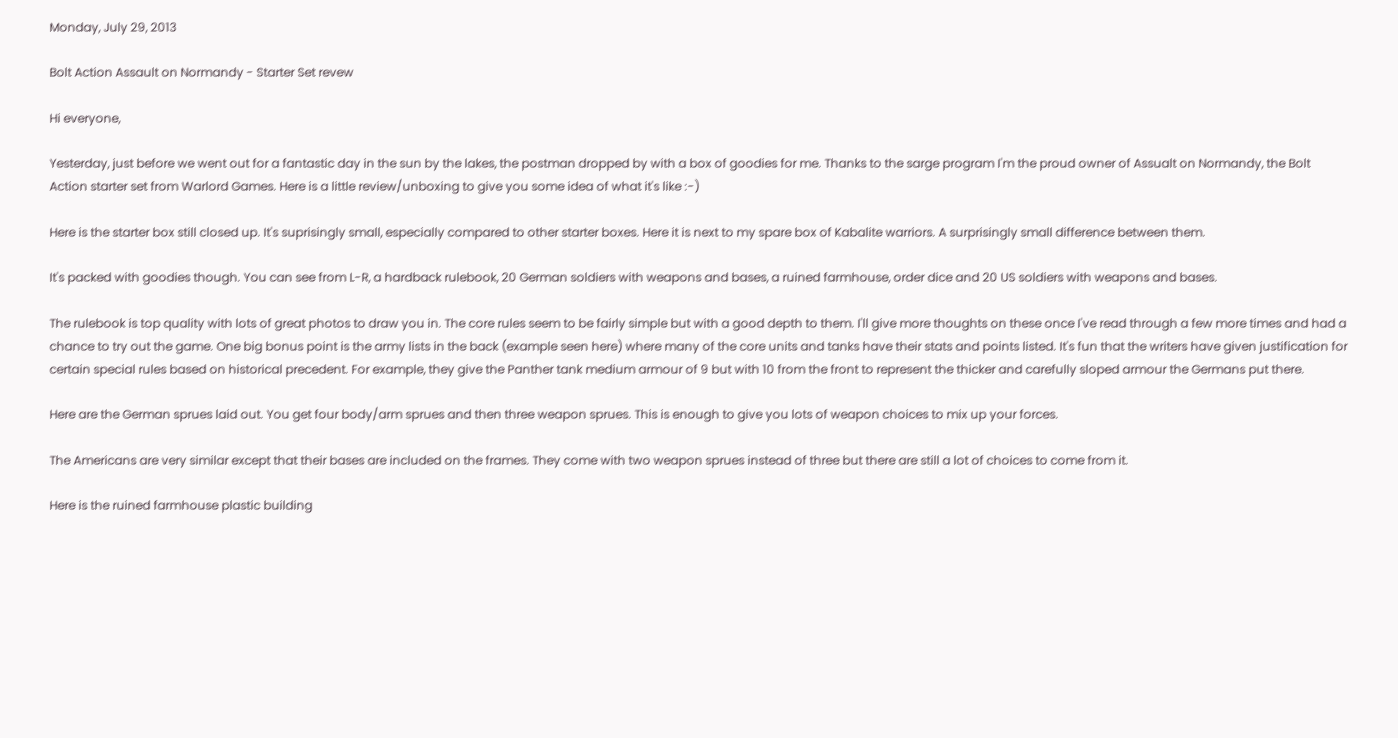Monday, July 29, 2013

Bolt Action Assault on Normandy - Starter Set revew

Hi everyone,

Yesterday, just before we went out for a fantastic day in the sun by the lakes, the postman dropped by with a box of goodies for me. Thanks to the sarge program I'm the proud owner of Assualt on Normandy, the Bolt Action starter set from Warlord Games. Here is a little review/unboxing to give you some idea of what it's like :-)

Here is the starter box still closed up. It's suprisingly small, especially compared to other starter boxes. Here it is next to my spare box of Kabalite warriors. A surprisingly small difference between them.

It's packed with goodies though. You can see from L-R, a hardback rulebook, 20 German soldiers with weapons and bases, a ruined farmhouse, order dice and 20 US soldiers with weapons and bases.

The rulebook is top quality with lots of great photos to draw you in. The core rules seem to be fairly simple but with a good depth to them. I'll give more thoughts on these once I've read through a few more times and had a chance to try out the game. One big bonus point is the army lists in the back (example seen here) where many of the core units and tanks have their stats and points listed. It's fun that the writers have given justification for certain special rules based on historical precedent. For example, they give the Panther tank medium armour of 9 but with 10 from the front to represent the thicker and carefully sloped armour the Germans put there.

Here are the German sprues laid out. You get four body/arm sprues and then three weapon sprues. This is enough to give you lots of weapon choices to mix up your forces.

The Americans are very similar except that their bases are included on the frames. They come with two weapon sprues instead of three but there are still a lot of choices to come from it.

Here is the ruined farmhouse plastic building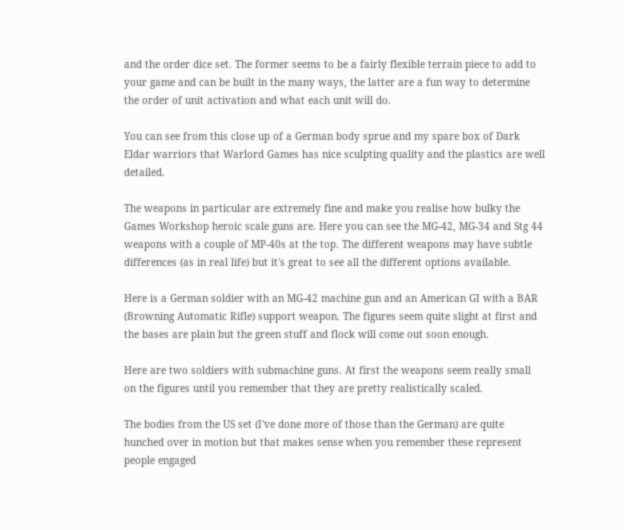and the order dice set. The former seems to be a fairly flexible terrain piece to add to your game and can be built in the many ways, the latter are a fun way to determine the order of unit activation and what each unit will do.

You can see from this close up of a German body sprue and my spare box of Dark Eldar warriors that Warlord Games has nice sculpting quality and the plastics are well detailed.

The weapons in particular are extremely fine and make you realise how bulky the Games Workshop heroic scale guns are. Here you can see the MG-42, MG-34 and Stg 44 weapons with a couple of MP-40s at the top. The different weapons may have subtle differences (as in real life) but it's great to see all the different options available.

Here is a German soldier with an MG-42 machine gun and an American GI with a BAR (Browning Automatic Rifle) support weapon. The figures seem quite slight at first and the bases are plain but the green stuff and flock will come out soon enough.

Here are two soldiers with submachine guns. At first the weapons seem really small on the figures until you remember that they are pretty realistically scaled.

The bodies from the US set (I've done more of those than the German) are quite hunched over in motion but that makes sense when you remember these represent people engaged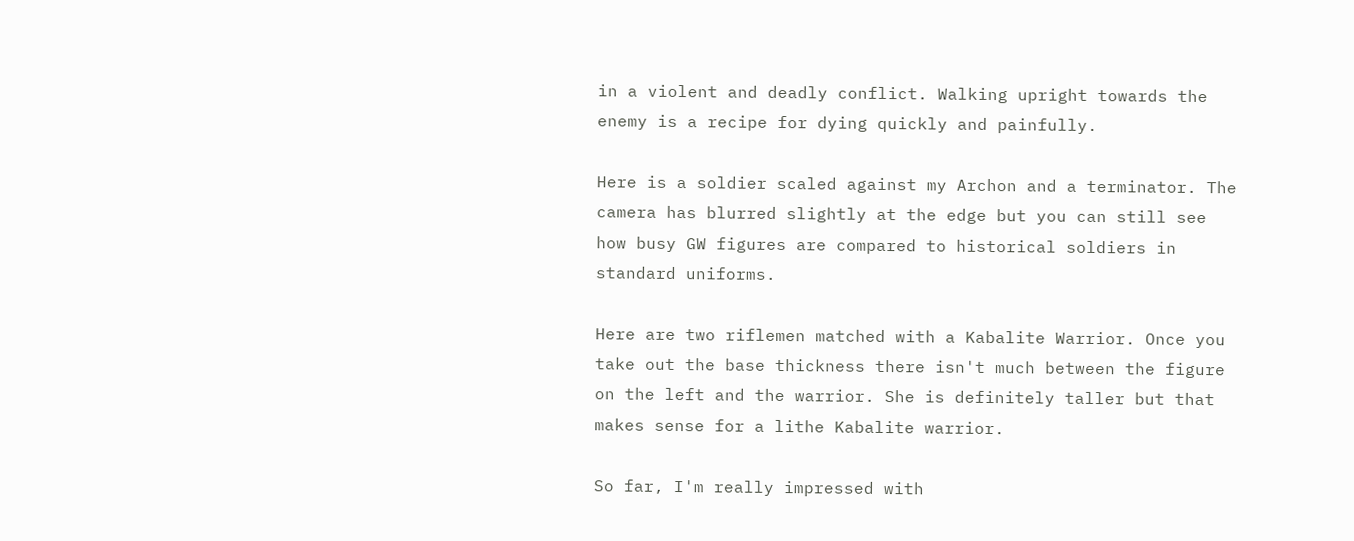in a violent and deadly conflict. Walking upright towards the enemy is a recipe for dying quickly and painfully.

Here is a soldier scaled against my Archon and a terminator. The camera has blurred slightly at the edge but you can still see how busy GW figures are compared to historical soldiers in standard uniforms.

Here are two riflemen matched with a Kabalite Warrior. Once you take out the base thickness there isn't much between the figure on the left and the warrior. She is definitely taller but that makes sense for a lithe Kabalite warrior.

So far, I'm really impressed with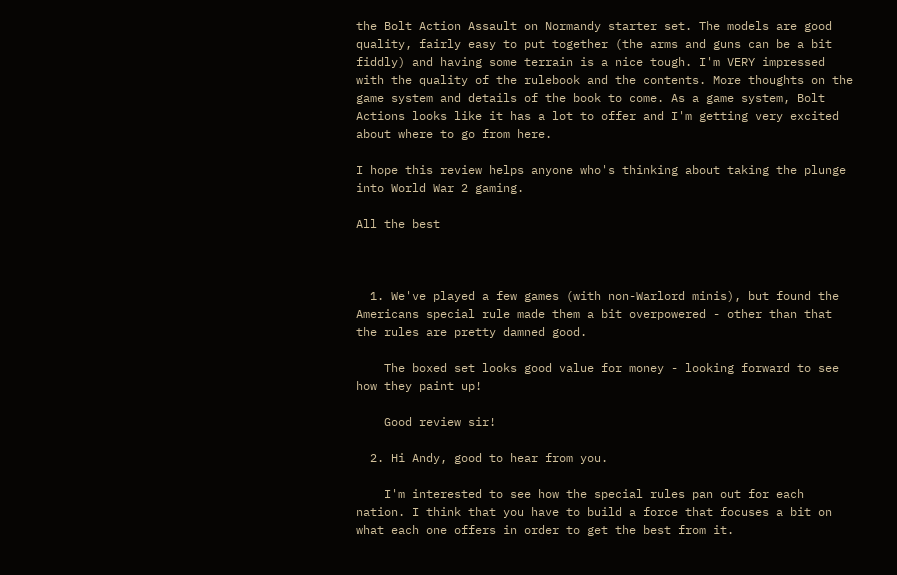the Bolt Action Assault on Normandy starter set. The models are good quality, fairly easy to put together (the arms and guns can be a bit fiddly) and having some terrain is a nice tough. I'm VERY impressed with the quality of the rulebook and the contents. More thoughts on the game system and details of the book to come. As a game system, Bolt Actions looks like it has a lot to offer and I'm getting very excited about where to go from here.

I hope this review helps anyone who's thinking about taking the plunge into World War 2 gaming.

All the best



  1. We've played a few games (with non-Warlord minis), but found the Americans special rule made them a bit overpowered - other than that the rules are pretty damned good.

    The boxed set looks good value for money - looking forward to see how they paint up!

    Good review sir!

  2. Hi Andy, good to hear from you.

    I'm interested to see how the special rules pan out for each nation. I think that you have to build a force that focuses a bit on what each one offers in order to get the best from it.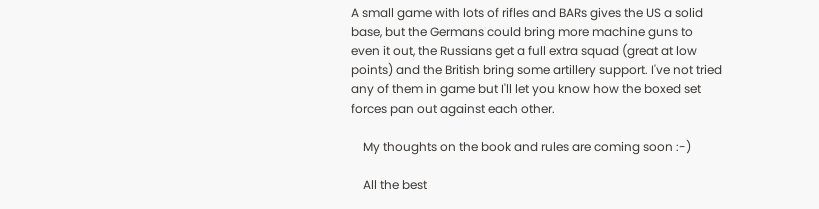A small game with lots of rifles and BARs gives the US a solid base, but the Germans could bring more machine guns to even it out, the Russians get a full extra squad (great at low points) and the British bring some artillery support. I've not tried any of them in game but I'll let you know how the boxed set forces pan out against each other.

    My thoughts on the book and rules are coming soon :-)

    All the best